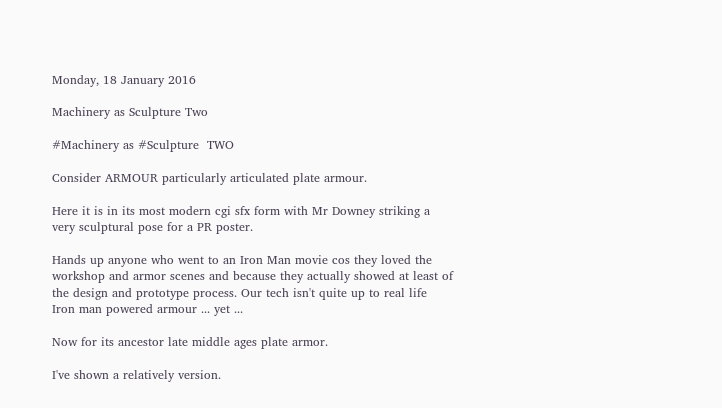Monday, 18 January 2016

Machinery as Sculpture Two

#Machinery as #Sculpture  TWO

Consider ARMOUR particularly articulated plate armour.

Here it is in its most modern cgi sfx form with Mr Downey striking a very sculptural pose for a PR poster.

Hands up anyone who went to an Iron Man movie cos they loved the workshop and armor scenes and because they actually showed at least of the design and prototype process. Our tech isn't quite up to real life Iron man powered armour ... yet ...

Now for its ancestor late middle ages plate armor.

I've shown a relatively version.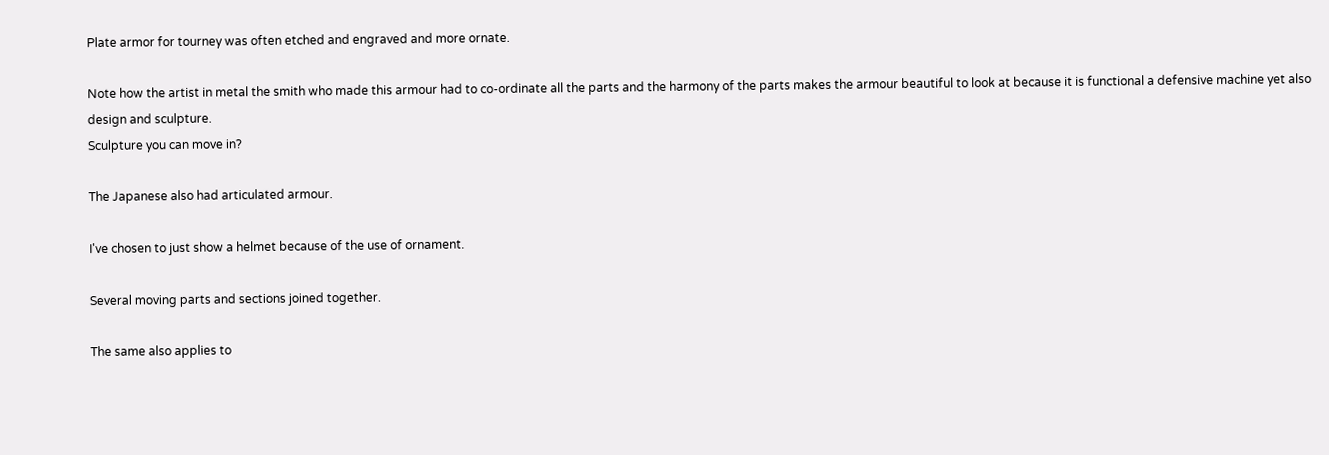Plate armor for tourney was often etched and engraved and more ornate.

Note how the artist in metal the smith who made this armour had to co-ordinate all the parts and the harmony of the parts makes the armour beautiful to look at because it is functional a defensive machine yet also design and sculpture.
Sculpture you can move in?

The Japanese also had articulated armour.

I've chosen to just show a helmet because of the use of ornament.

Several moving parts and sections joined together.

The same also applies to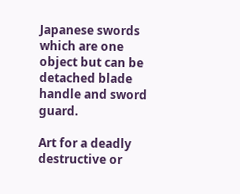Japanese swords which are one object but can be detached blade handle and sword guard.

Art for a deadly destructive or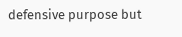defensive purpose but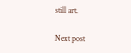still art.

Next post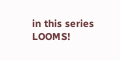in this series LOOMS!